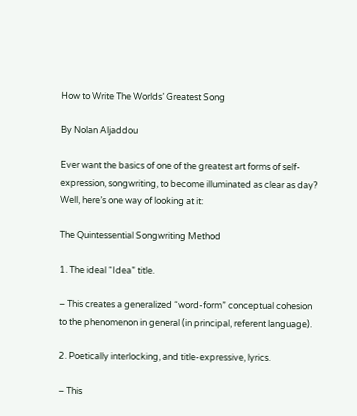How to Write The Worlds’ Greatest Song

By Nolan Aljaddou

Ever want the basics of one of the greatest art forms of self-expression, songwriting, to become illuminated as clear as day? Well, here’s one way of looking at it:

The Quintessential Songwriting Method

1. The ideal “Idea” title.

– This creates a generalized “word-form” conceptual cohesion to the phenomenon in general (in principal, referent language).

2. Poetically interlocking, and title-expressive, lyrics.

– This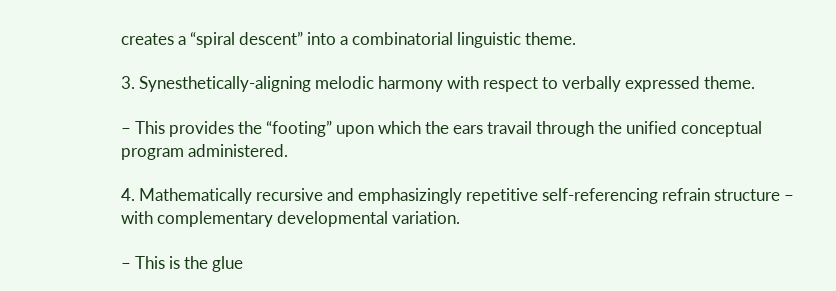creates a “spiral descent” into a combinatorial linguistic theme.

3. Synesthetically-aligning melodic harmony with respect to verbally expressed theme.

– This provides the “footing” upon which the ears travail through the unified conceptual program administered.

4. Mathematically recursive and emphasizingly repetitive self-referencing refrain structure – with complementary developmental variation.

– This is the glue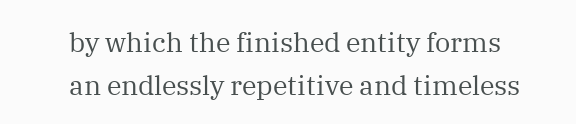by which the finished entity forms an endlessly repetitive and timeless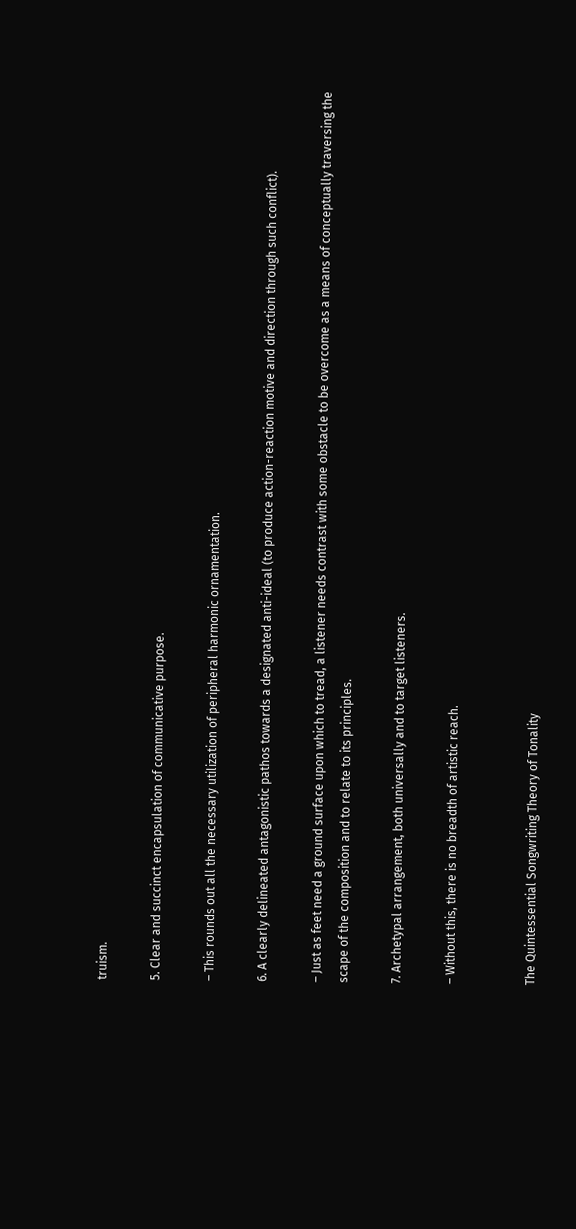truism.

5. Clear and succinct encapsulation of communicative purpose.

– This rounds out all the necessary utilization of peripheral harmonic ornamentation.

6. A clearly delineated antagonistic pathos towards a designated anti-ideal (to produce action-reaction motive and direction through such conflict).

– Just as feet need a ground surface upon which to tread, a listener needs contrast with some obstacle to be overcome as a means of conceptually traversing the scape of the composition and to relate to its principles.

7. Archetypal arrangement, both universally and to target listeners.

– Without this, there is no breadth of artistic reach.


The Quintessential Songwriting Theory of Tonality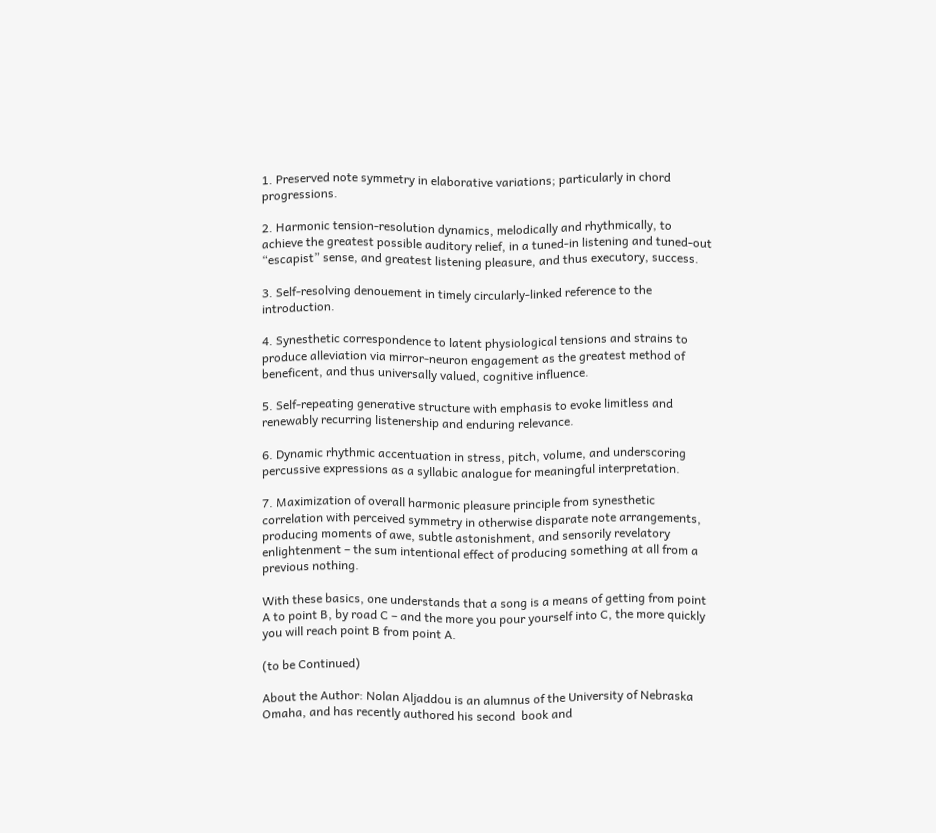1. Preserved note symmetry in elaborative variations; particularly in chord progressions.

2. Harmonic tension-resolution dynamics, melodically and rhythmically, to achieve the greatest possible auditory relief, in a tuned-in listening and tuned-out “escapist” sense, and greatest listening pleasure, and thus executory, success.

3. Self-resolving denouement in timely circularly-linked reference to the introduction.

4. Synesthetic correspondence to latent physiological tensions and strains to produce alleviation via mirror-neuron engagement as the greatest method of beneficent, and thus universally valued, cognitive influence.

5. Self-repeating generative structure with emphasis to evoke limitless and renewably recurring listenership and enduring relevance.

6. Dynamic rhythmic accentuation in stress, pitch, volume, and underscoring percussive expressions as a syllabic analogue for meaningful interpretation.

7. Maximization of overall harmonic pleasure principle from synesthetic correlation with perceived symmetry in otherwise disparate note arrangements, producing moments of awe, subtle astonishment, and sensorily revelatory enlightenment – the sum intentional effect of producing something at all from a previous nothing.

With these basics, one understands that a song is a means of getting from point A to point B, by road C – and the more you pour yourself into C, the more quickly you will reach point B from point A.

(to be Continued)

About the Author: Nolan Aljaddou is an alumnus of the University of Nebraska Omaha, and has recently authored his second  book and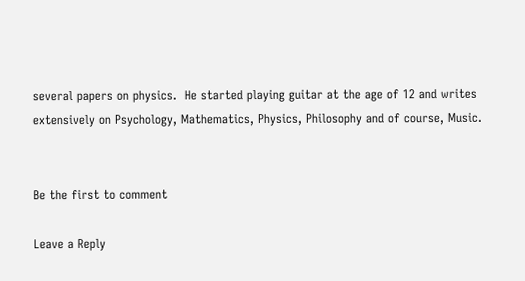several papers on physics.  He started playing guitar at the age of 12 and writes extensively on Psychology, Mathematics, Physics, Philosophy and of course, Music.


Be the first to comment

Leave a Reply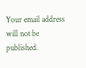Your email address will not be published.